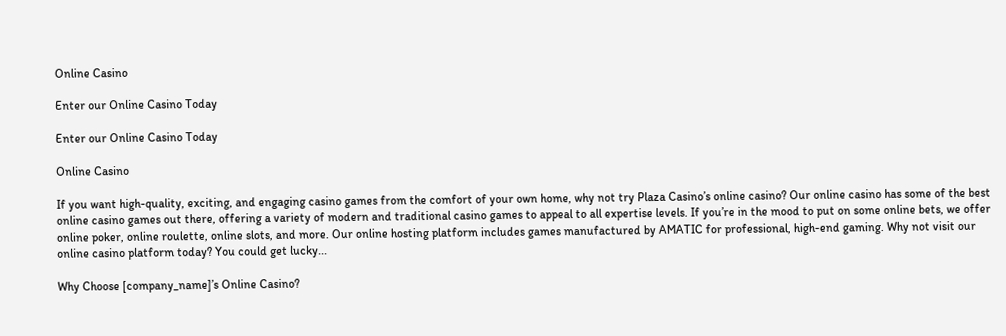Online Casino

Enter our Online Casino Today

Enter our Online Casino Today

Online Casino

If you want high-quality, exciting, and engaging casino games from the comfort of your own home, why not try Plaza Casino’s online casino? Our online casino has some of the best online casino games out there, offering a variety of modern and traditional casino games to appeal to all expertise levels. If you’re in the mood to put on some online bets, we offer online poker, online roulette, online slots, and more. Our online hosting platform includes games manufactured by AMATIC for professional, high-end gaming. Why not visit our online casino platform today? You could get lucky...

Why Choose [company_name]’s Online Casino?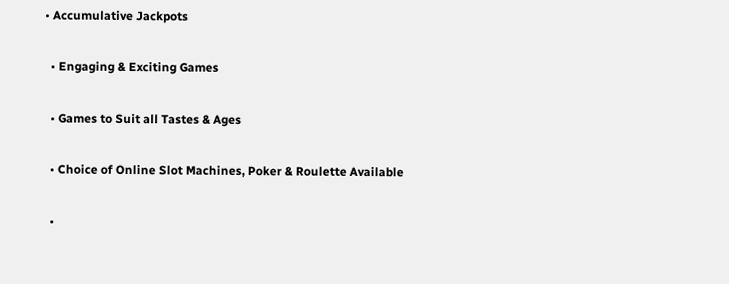• Accumulative Jackpots

  • Engaging & Exciting Games

  • Games to Suit all Tastes & Ages

  • Choice of Online Slot Machines, Poker & Roulette Available

  •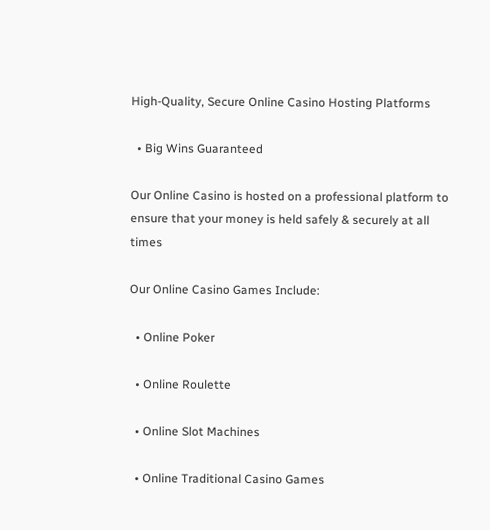High-Quality, Secure Online Casino Hosting Platforms

  • Big Wins Guaranteed

Our Online Casino is hosted on a professional platform to ensure that your money is held safely & securely at all times

Our Online Casino Games Include:

  • Online Poker

  • Online Roulette

  • Online Slot Machines

  • Online Traditional Casino Games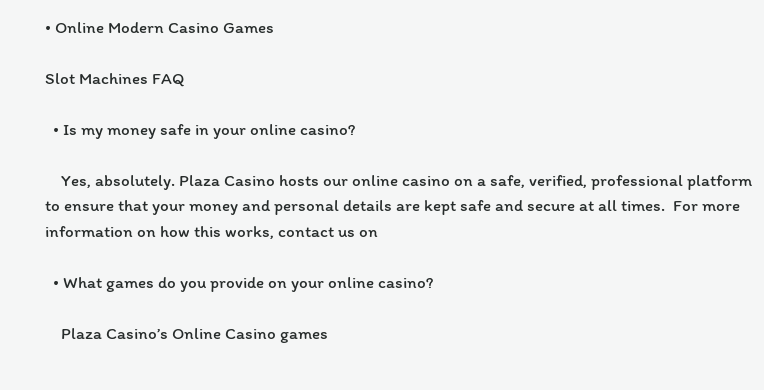• Online Modern Casino Games

Slot Machines FAQ

  • Is my money safe in your online casino?

    Yes, absolutely. Plaza Casino hosts our online casino on a safe, verified, professional platform to ensure that your money and personal details are kept safe and secure at all times.  For more information on how this works, contact us on

  • What games do you provide on your online casino?

    Plaza Casino’s Online Casino games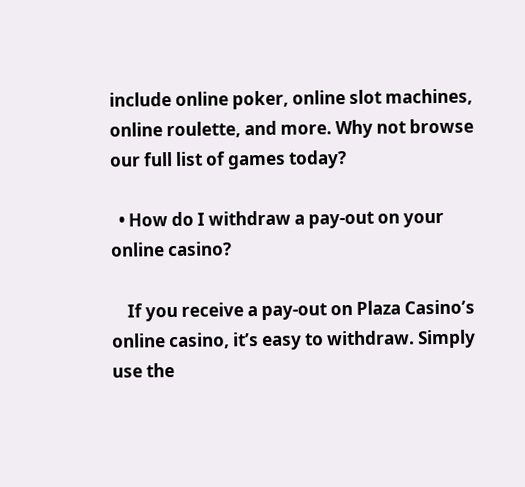include online poker, online slot machines, online roulette, and more. Why not browse our full list of games today?

  • How do I withdraw a pay-out on your online casino?

    If you receive a pay-out on Plaza Casino’s online casino, it’s easy to withdraw. Simply use the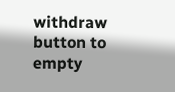withdraw button to empty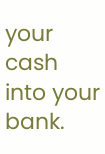your cash into your bank.